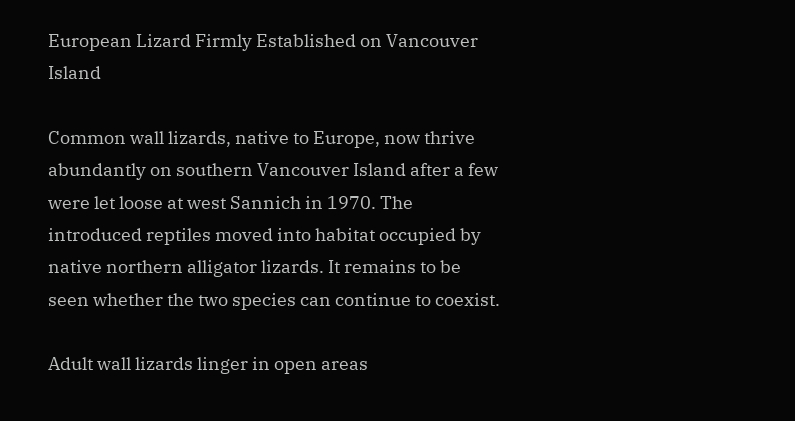European Lizard Firmly Established on Vancouver Island

Common wall lizards, native to Europe, now thrive abundantly on southern Vancouver Island after a few were let loose at west Sannich in 1970. The introduced reptiles moved into habitat occupied by native northern alligator lizards. It remains to be seen whether the two species can continue to coexist.

Adult wall lizards linger in open areas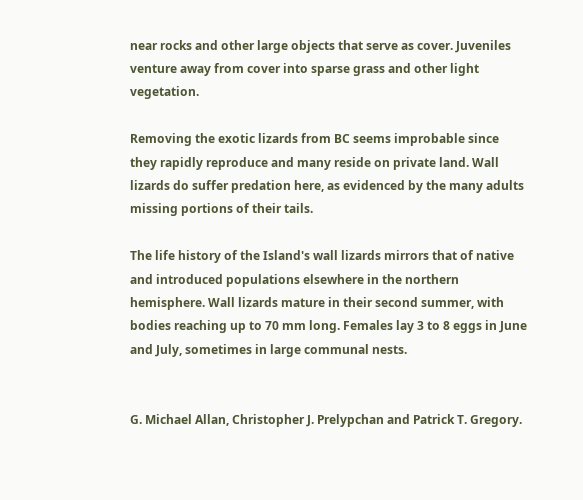near rocks and other large objects that serve as cover. Juveniles venture away from cover into sparse grass and other light vegetation.

Removing the exotic lizards from BC seems improbable since they rapidly reproduce and many reside on private land. Wall lizards do suffer predation here, as evidenced by the many adults missing portions of their tails.

The life history of the Island's wall lizards mirrors that of native and introduced populations elsewhere in the northern hemisphere. Wall lizards mature in their second summer, with bodies reaching up to 70 mm long. Females lay 3 to 8 eggs in June and July, sometimes in large communal nests.


G. Michael Allan, Christopher J. Prelypchan and Patrick T. Gregory.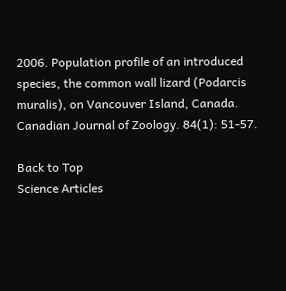2006. Population profile of an introduced species, the common wall lizard (Podarcis muralis), on Vancouver Island, Canada. Canadian Journal of Zoology. 84(1): 51-57.

Back to Top
Science Articles